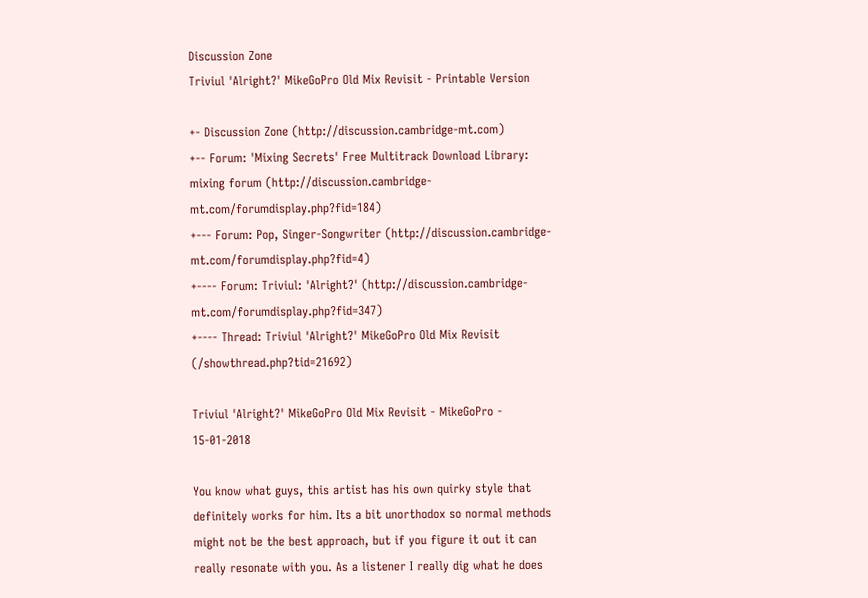Discussion Zone
Triviul 'Alright?' MikeGoPro Old Mix Revisit - Printable Version

+- Discussion Zone (http://discussion.cambridge-mt.com)
+-- Forum: 'Mixing Secrets' Free Multitrack Download Library: mixing forum (http://discussion.cambridge-mt.com/forumdisplay.php?fid=184)
+--- Forum: Pop, Singer-Songwriter (http://discussion.cambridge-mt.com/forumdisplay.php?fid=4)
+---- Forum: Triviul: 'Alright?' (http://discussion.cambridge-mt.com/forumdisplay.php?fid=347)
+---- Thread: Triviul 'Alright?' MikeGoPro Old Mix Revisit (/showthread.php?tid=21692)

Triviul 'Alright?' MikeGoPro Old Mix Revisit - MikeGoPro - 15-01-2018

You know what guys, this artist has his own quirky style that definitely works for him. Its a bit unorthodox so normal methods might not be the best approach, but if you figure it out it can really resonate with you. As a listener I really dig what he does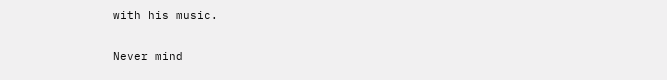with his music.

Never mind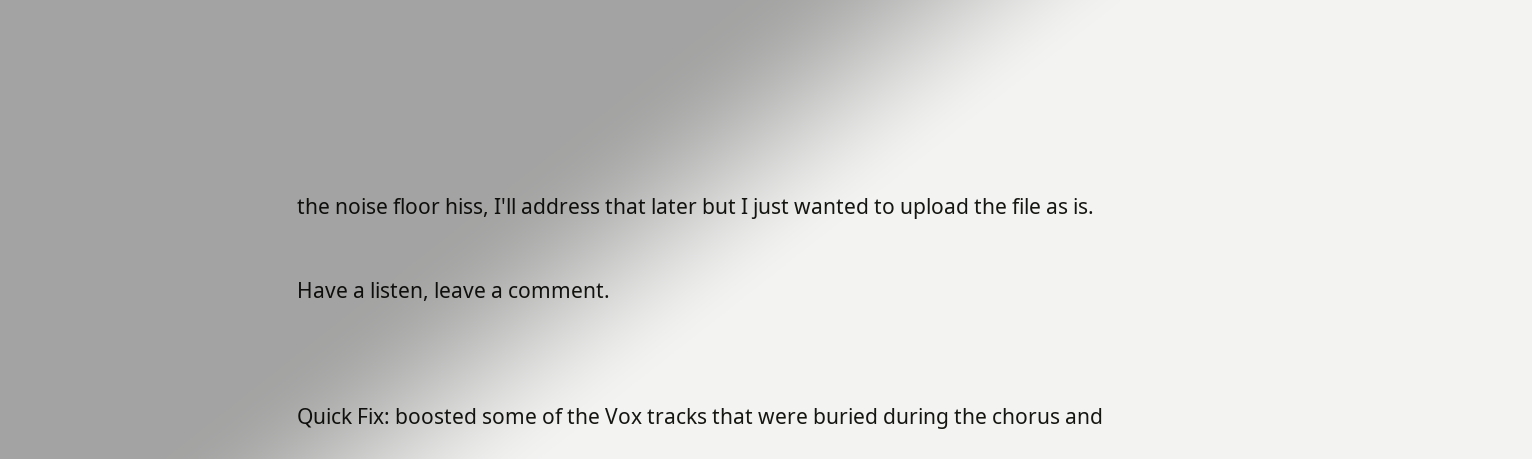the noise floor hiss, I'll address that later but I just wanted to upload the file as is.

Have a listen, leave a comment.


Quick Fix: boosted some of the Vox tracks that were buried during the chorus and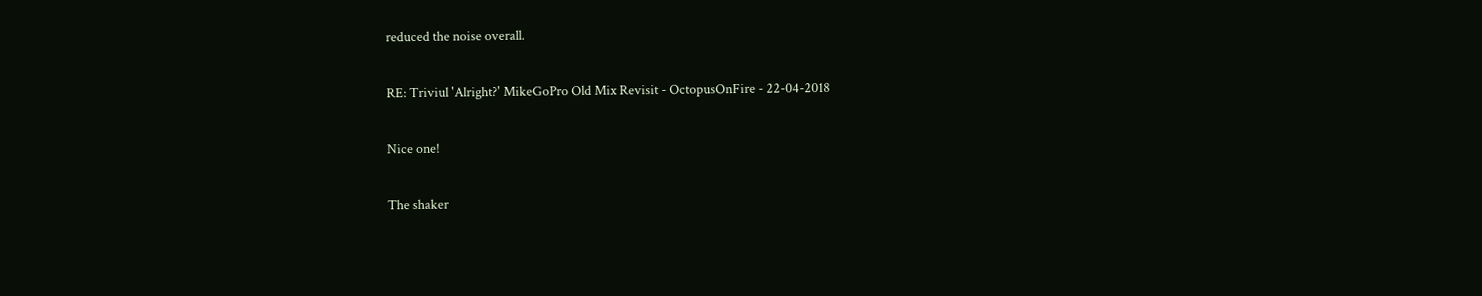reduced the noise overall.

RE: Triviul 'Alright?' MikeGoPro Old Mix Revisit - OctopusOnFire - 22-04-2018

Nice one!

The shaker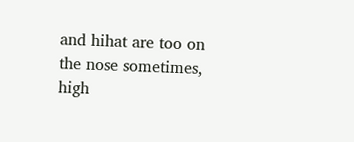and hihat are too on the nose sometimes, high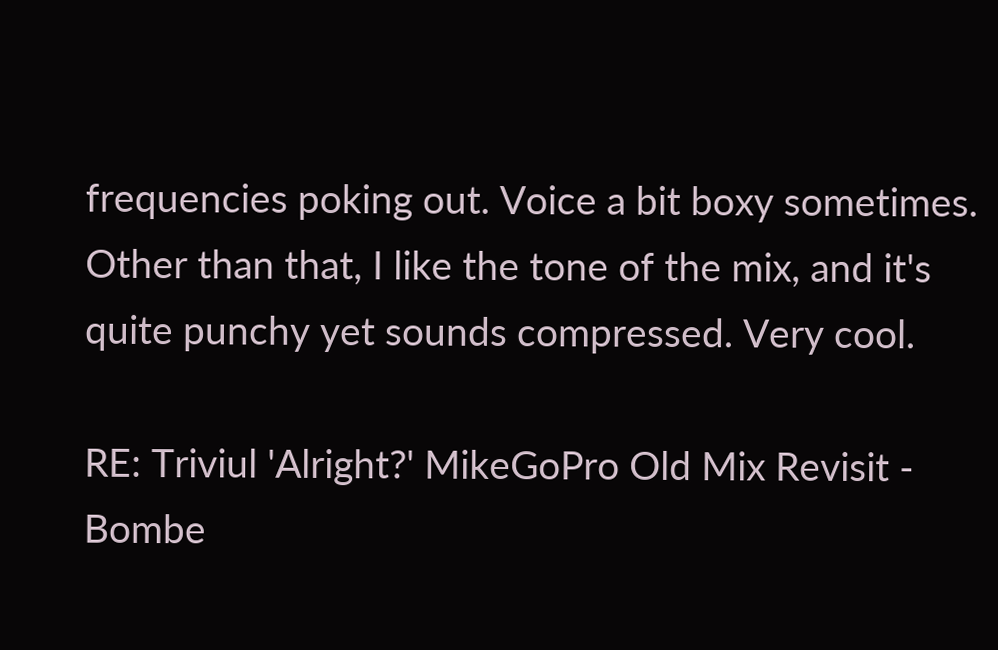frequencies poking out. Voice a bit boxy sometimes. Other than that, I like the tone of the mix, and it's quite punchy yet sounds compressed. Very cool.

RE: Triviul 'Alright?' MikeGoPro Old Mix Revisit - Bombe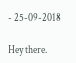- 25-09-2018

Hey there.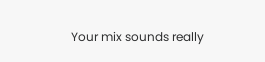Your mix sounds really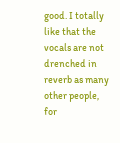good. I totally like that the vocals are not drenched in reverb as many other people, for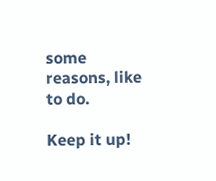some reasons, like to do.

Keep it up!